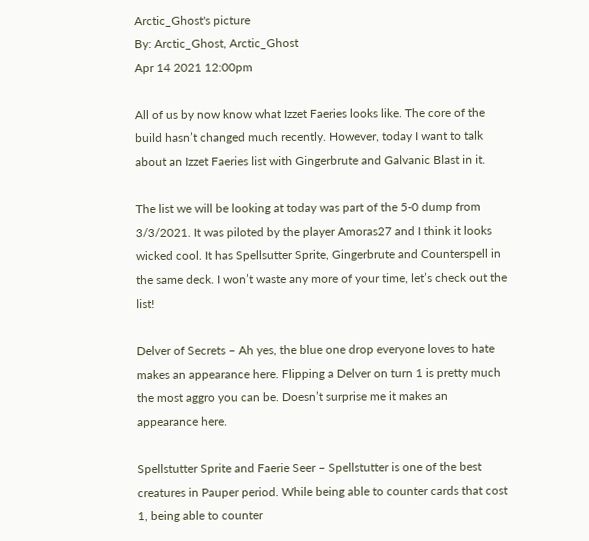Arctic_Ghost's picture
By: Arctic_Ghost, Arctic_Ghost
Apr 14 2021 12:00pm

All of us by now know what Izzet Faeries looks like. The core of the build hasn’t changed much recently. However, today I want to talk about an Izzet Faeries list with Gingerbrute and Galvanic Blast in it.

The list we will be looking at today was part of the 5-0 dump from 3/3/2021. It was piloted by the player Amoras27 and I think it looks wicked cool. It has Spellsutter Sprite, Gingerbrute and Counterspell in the same deck. I won’t waste any more of your time, let’s check out the list!

Delver of Secrets – Ah yes, the blue one drop everyone loves to hate makes an appearance here. Flipping a Delver on turn 1 is pretty much the most aggro you can be. Doesn’t surprise me it makes an appearance here.

Spellstutter Sprite and Faerie Seer – Spellstutter is one of the best creatures in Pauper period. While being able to counter cards that cost 1, being able to counter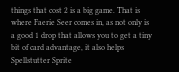things that cost 2 is a big game. That is where Faerie Seer comes in, as not only is a good 1 drop that allows you to get a tiny bit of card advantage, it also helps Spellstutter Sprite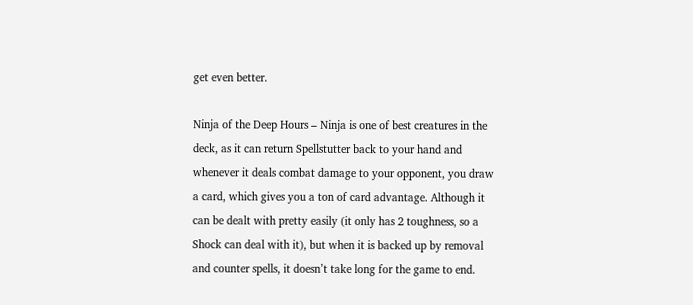get even better.

Ninja of the Deep Hours – Ninja is one of best creatures in the deck, as it can return Spellstutter back to your hand and whenever it deals combat damage to your opponent, you draw a card, which gives you a ton of card advantage. Although it can be dealt with pretty easily (it only has 2 toughness, so a Shock can deal with it), but when it is backed up by removal and counter spells, it doesn’t take long for the game to end.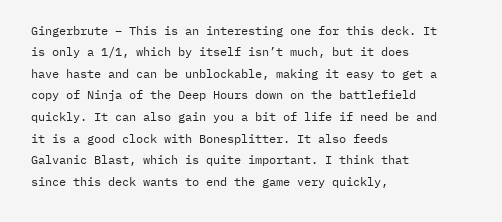Gingerbrute – This is an interesting one for this deck. It is only a 1/1, which by itself isn’t much, but it does have haste and can be unblockable, making it easy to get a copy of Ninja of the Deep Hours down on the battlefield quickly. It can also gain you a bit of life if need be and it is a good clock with Bonesplitter. It also feeds Galvanic Blast, which is quite important. I think that since this deck wants to end the game very quickly,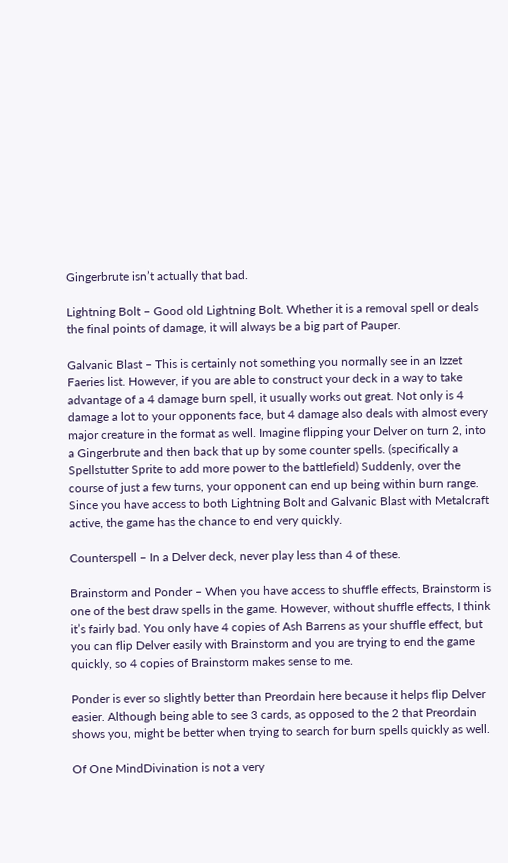Gingerbrute isn’t actually that bad.

Lightning Bolt – Good old Lightning Bolt. Whether it is a removal spell or deals the final points of damage, it will always be a big part of Pauper.

Galvanic Blast – This is certainly not something you normally see in an Izzet Faeries list. However, if you are able to construct your deck in a way to take advantage of a 4 damage burn spell, it usually works out great. Not only is 4 damage a lot to your opponents face, but 4 damage also deals with almost every major creature in the format as well. Imagine flipping your Delver on turn 2, into a Gingerbrute and then back that up by some counter spells. (specifically a Spellstutter Sprite to add more power to the battlefield) Suddenly, over the course of just a few turns, your opponent can end up being within burn range. Since you have access to both Lightning Bolt and Galvanic Blast with Metalcraft active, the game has the chance to end very quickly.

Counterspell – In a Delver deck, never play less than 4 of these.

Brainstorm and Ponder – When you have access to shuffle effects, Brainstorm is one of the best draw spells in the game. However, without shuffle effects, I think it’s fairly bad. You only have 4 copies of Ash Barrens as your shuffle effect, but you can flip Delver easily with Brainstorm and you are trying to end the game quickly, so 4 copies of Brainstorm makes sense to me.

Ponder is ever so slightly better than Preordain here because it helps flip Delver easier. Although being able to see 3 cards, as opposed to the 2 that Preordain shows you, might be better when trying to search for burn spells quickly as well.

Of One MindDivination is not a very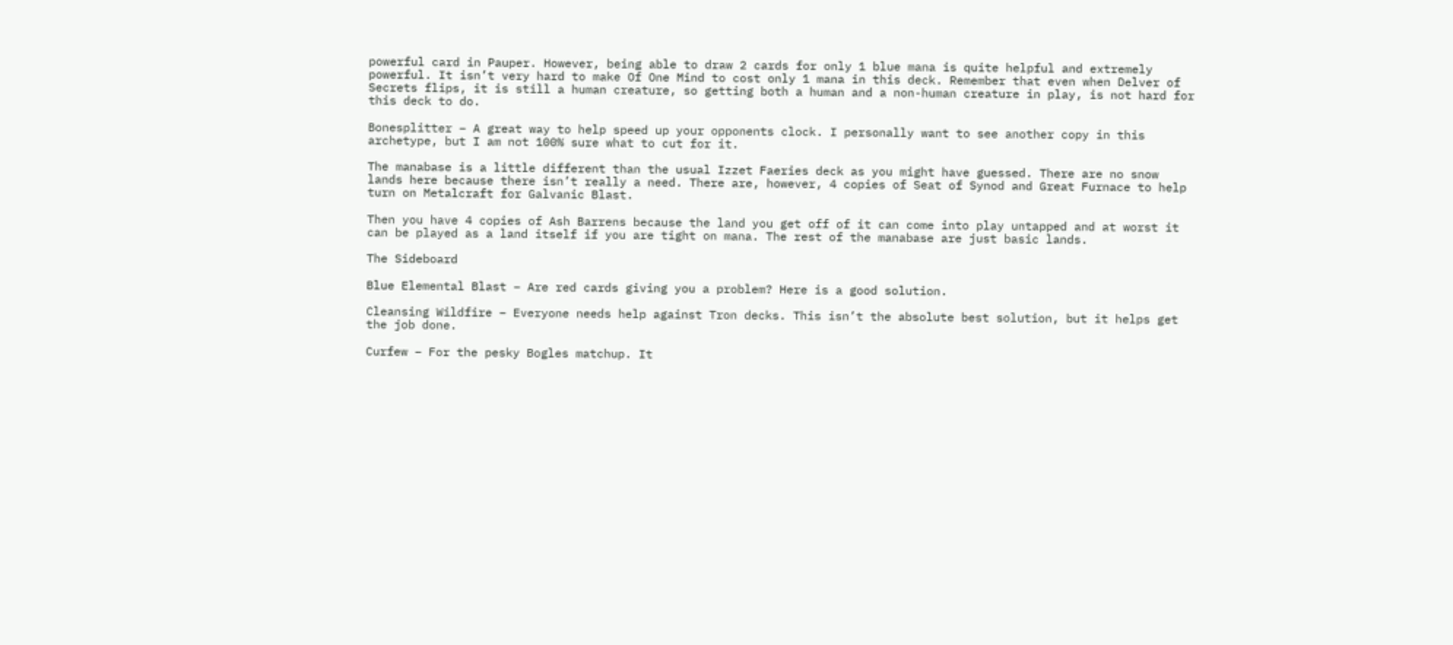powerful card in Pauper. However, being able to draw 2 cards for only 1 blue mana is quite helpful and extremely powerful. It isn’t very hard to make Of One Mind to cost only 1 mana in this deck. Remember that even when Delver of Secrets flips, it is still a human creature, so getting both a human and a non-human creature in play, is not hard for this deck to do.

Bonesplitter – A great way to help speed up your opponents clock. I personally want to see another copy in this archetype, but I am not 100% sure what to cut for it.

The manabase is a little different than the usual Izzet Faeries deck as you might have guessed. There are no snow lands here because there isn’t really a need. There are, however, 4 copies of Seat of Synod and Great Furnace to help turn on Metalcraft for Galvanic Blast.

Then you have 4 copies of Ash Barrens because the land you get off of it can come into play untapped and at worst it can be played as a land itself if you are tight on mana. The rest of the manabase are just basic lands.

The Sideboard

Blue Elemental Blast – Are red cards giving you a problem? Here is a good solution.

Cleansing Wildfire – Everyone needs help against Tron decks. This isn’t the absolute best solution, but it helps get the job done.

Curfew – For the pesky Bogles matchup. It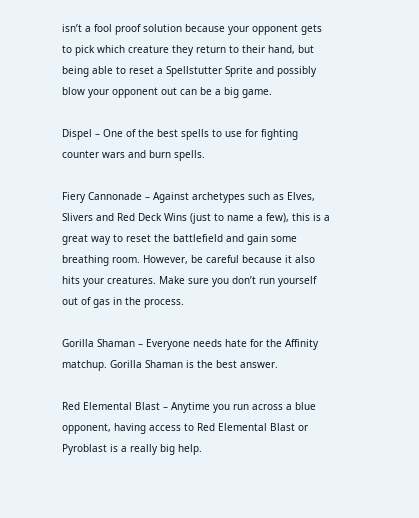isn’t a fool proof solution because your opponent gets to pick which creature they return to their hand, but being able to reset a Spellstutter Sprite and possibly blow your opponent out can be a big game.

Dispel – One of the best spells to use for fighting counter wars and burn spells.

Fiery Cannonade – Against archetypes such as Elves, Slivers and Red Deck Wins (just to name a few), this is a great way to reset the battlefield and gain some breathing room. However, be careful because it also hits your creatures. Make sure you don’t run yourself out of gas in the process.

Gorilla Shaman – Everyone needs hate for the Affinity matchup. Gorilla Shaman is the best answer.

Red Elemental Blast – Anytime you run across a blue opponent, having access to Red Elemental Blast or Pyroblast is a really big help.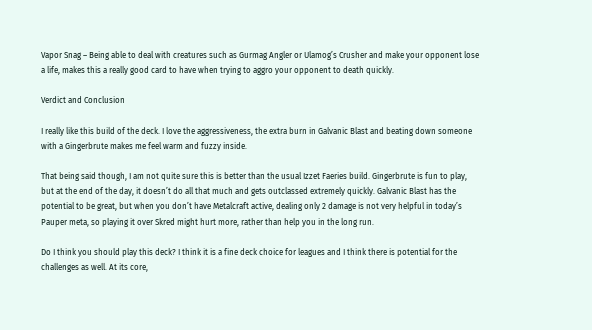Vapor Snag – Being able to deal with creatures such as Gurmag Angler or Ulamog’s Crusher and make your opponent lose a life, makes this a really good card to have when trying to aggro your opponent to death quickly.

Verdict and Conclusion

I really like this build of the deck. I love the aggressiveness, the extra burn in Galvanic Blast and beating down someone with a Gingerbrute makes me feel warm and fuzzy inside.

That being said though, I am not quite sure this is better than the usual Izzet Faeries build. Gingerbrute is fun to play, but at the end of the day, it doesn’t do all that much and gets outclassed extremely quickly. Galvanic Blast has the potential to be great, but when you don’t have Metalcraft active, dealing only 2 damage is not very helpful in today’s Pauper meta, so playing it over Skred might hurt more, rather than help you in the long run.

Do I think you should play this deck? I think it is a fine deck choice for leagues and I think there is potential for the challenges as well. At its core,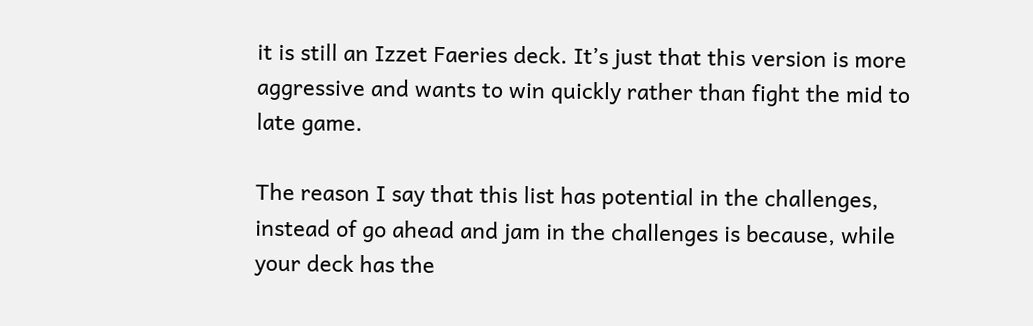it is still an Izzet Faeries deck. It’s just that this version is more aggressive and wants to win quickly rather than fight the mid to late game.

The reason I say that this list has potential in the challenges, instead of go ahead and jam in the challenges is because, while your deck has the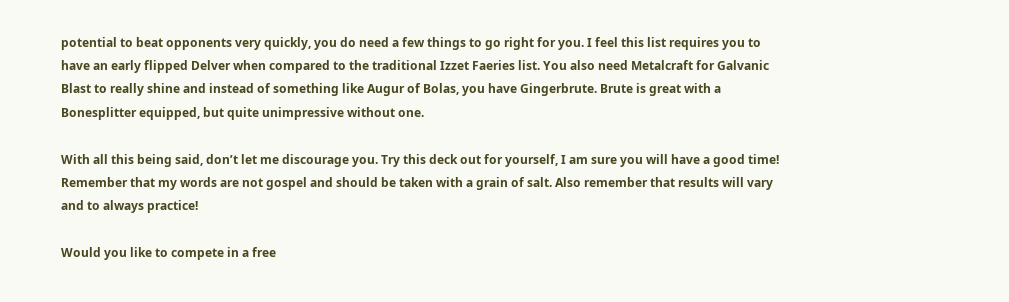potential to beat opponents very quickly, you do need a few things to go right for you. I feel this list requires you to have an early flipped Delver when compared to the traditional Izzet Faeries list. You also need Metalcraft for Galvanic Blast to really shine and instead of something like Augur of Bolas, you have Gingerbrute. Brute is great with a Bonesplitter equipped, but quite unimpressive without one.

With all this being said, don’t let me discourage you. Try this deck out for yourself, I am sure you will have a good time! Remember that my words are not gospel and should be taken with a grain of salt. Also remember that results will vary and to always practice!

Would you like to compete in a free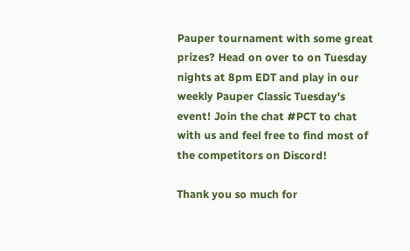Pauper tournament with some great prizes? Head on over to on Tuesday nights at 8pm EDT and play in our weekly Pauper Classic Tuesday's event! Join the chat #PCT to chat with us and feel free to find most of the competitors on Discord!

Thank you so much for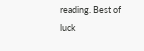reading. Best of luck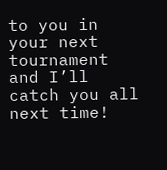to you in your next tournament and I’ll catch you all next time!